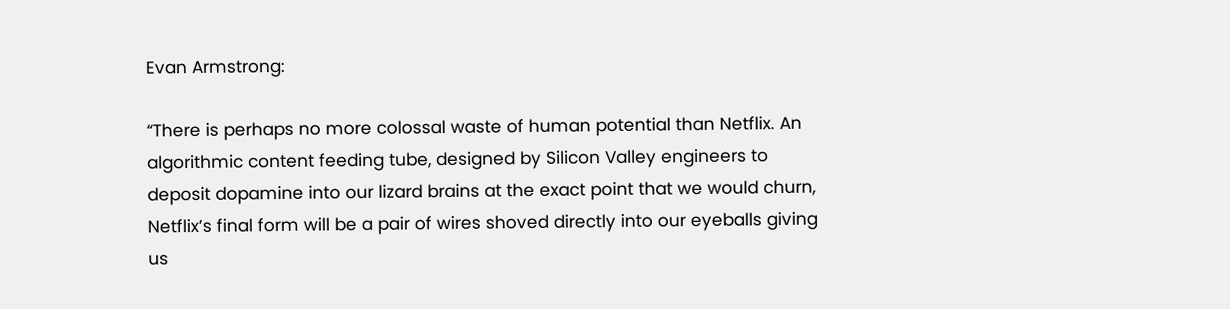Evan Armstrong:

“There is perhaps no more colossal waste of human potential than Netflix. An algorithmic content feeding tube, designed by Silicon Valley engineers to deposit dopamine into our lizard brains at the exact point that we would churn, Netflix’s final form will be a pair of wires shoved directly into our eyeballs giving us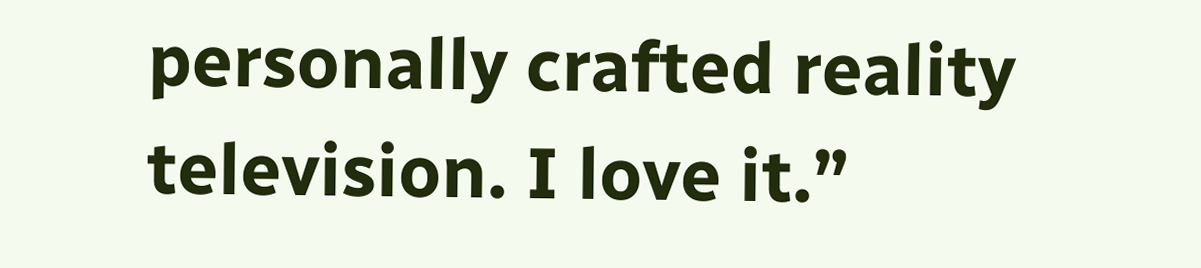personally crafted reality television. I love it.”